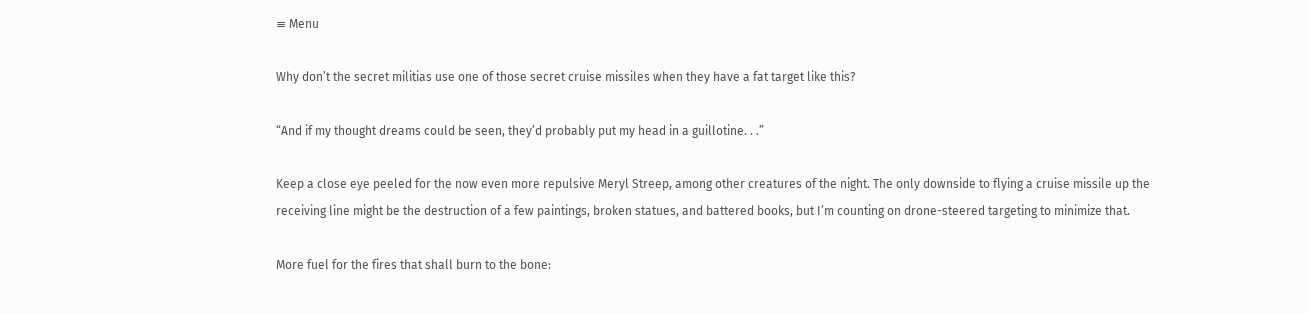≡ Menu

Why don’t the secret militias use one of those secret cruise missiles when they have a fat target like this?

“And if my thought dreams could be seen, they’d probably put my head in a guillotine. . .”

Keep a close eye peeled for the now even more repulsive Meryl Streep, among other creatures of the night. The only downside to flying a cruise missile up the receiving line might be the destruction of a few paintings, broken statues, and battered books, but I’m counting on drone-steered targeting to minimize that.

More fuel for the fires that shall burn to the bone: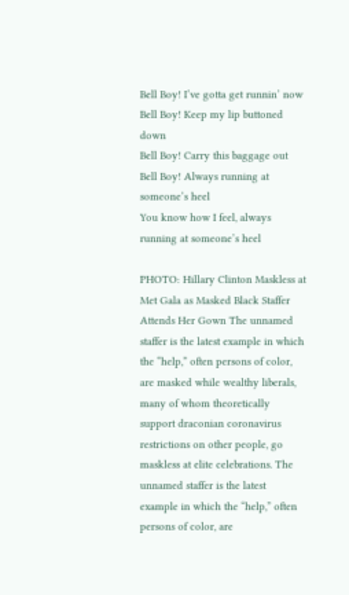Bell Boy! I’ve gotta get runnin’ now
Bell Boy! Keep my lip buttoned down
Bell Boy! Carry this baggage out
Bell Boy! Always running at someone’s heel
You know how I feel, always running at someone’s heel

PHOTO: Hillary Clinton Maskless at Met Gala as Masked Black Staffer Attends Her Gown The unnamed staffer is the latest example in which the “help,” often persons of color, are masked while wealthy liberals, many of whom theoretically support draconian coronavirus restrictions on other people, go maskless at elite celebrations. The unnamed staffer is the latest example in which the “help,” often persons of color, are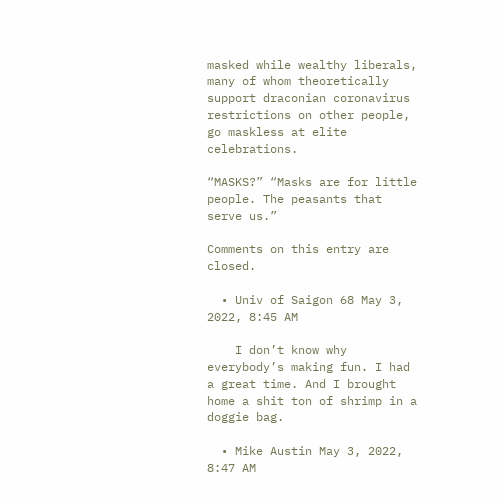masked while wealthy liberals, many of whom theoretically support draconian coronavirus restrictions on other people, go maskless at elite celebrations.

“MASKS?” “Masks are for little people. The peasants that serve us.”

Comments on this entry are closed.

  • Univ of Saigon 68 May 3, 2022, 8:45 AM

    I don’t know why everybody’s making fun. I had a great time. And I brought home a shit ton of shrimp in a doggie bag.

  • Mike Austin May 3, 2022, 8:47 AM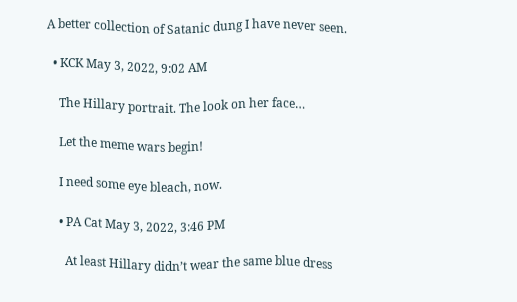A better collection of Satanic dung I have never seen.

  • KCK May 3, 2022, 9:02 AM

    The Hillary portrait. The look on her face…

    Let the meme wars begin!

    I need some eye bleach, now.

    • PA Cat May 3, 2022, 3:46 PM

      At least Hillary didn’t wear the same blue dress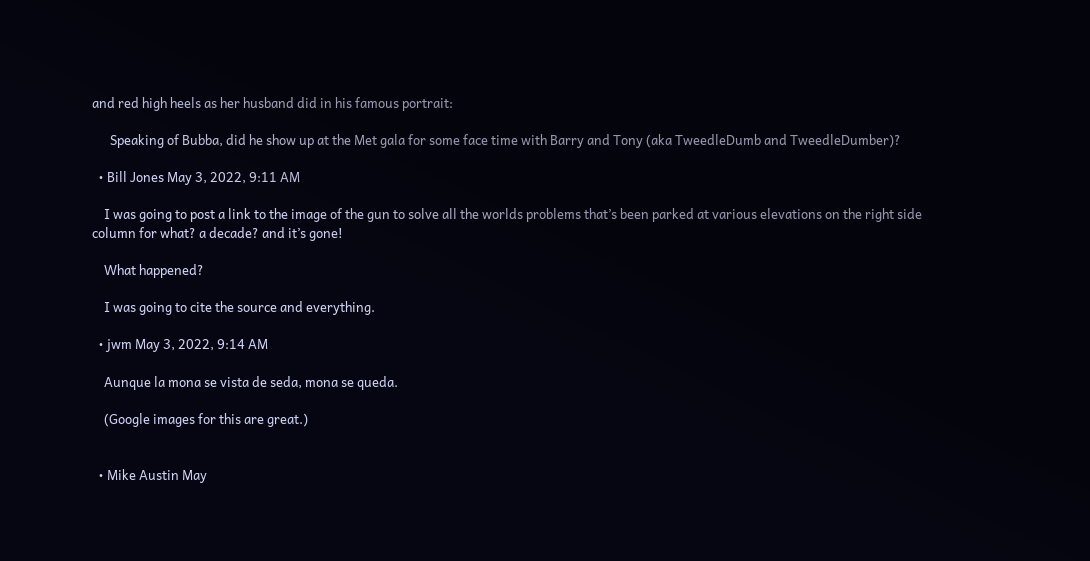and red high heels as her husband did in his famous portrait:

      Speaking of Bubba, did he show up at the Met gala for some face time with Barry and Tony (aka TweedleDumb and TweedleDumber)?

  • Bill Jones May 3, 2022, 9:11 AM

    I was going to post a link to the image of the gun to solve all the worlds problems that’s been parked at various elevations on the right side column for what? a decade? and it’s gone!

    What happened?

    I was going to cite the source and everything.

  • jwm May 3, 2022, 9:14 AM

    Aunque la mona se vista de seda, mona se queda.

    (Google images for this are great.)


  • Mike Austin May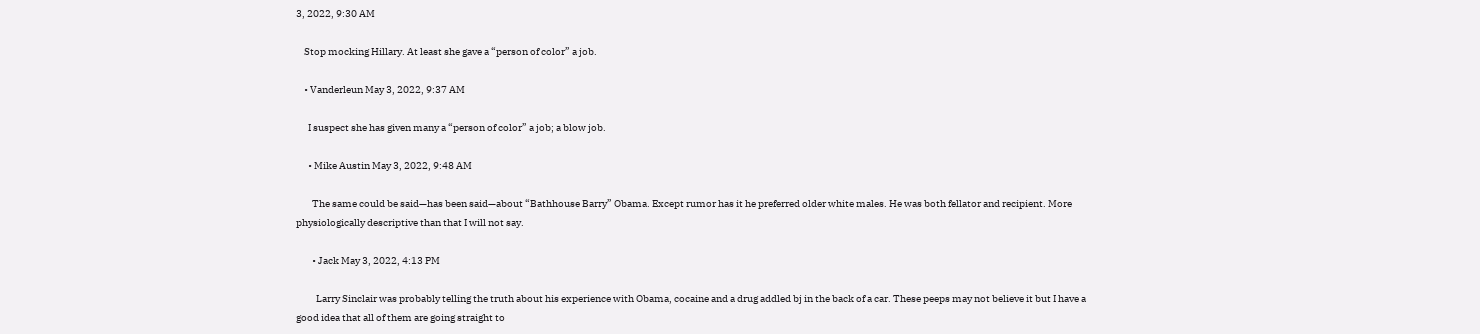3, 2022, 9:30 AM

    Stop mocking Hillary. At least she gave a “person of color” a job.

    • Vanderleun May 3, 2022, 9:37 AM

      I suspect she has given many a “person of color” a job; a blow job.

      • Mike Austin May 3, 2022, 9:48 AM

        The same could be said—has been said—about “Bathhouse Barry” Obama. Except rumor has it he preferred older white males. He was both fellator and recipient. More physiologically descriptive than that I will not say.

        • Jack May 3, 2022, 4:13 PM

          Larry Sinclair was probably telling the truth about his experience with Obama, cocaine and a drug addled bj in the back of a car. These peeps may not believe it but I have a good idea that all of them are going straight to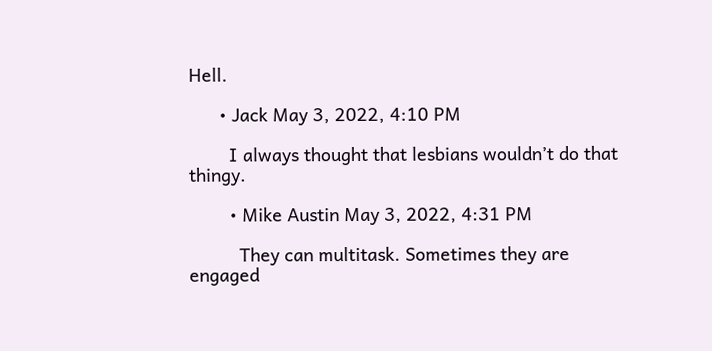Hell.

      • Jack May 3, 2022, 4:10 PM

        I always thought that lesbians wouldn’t do that thingy.

        • Mike Austin May 3, 2022, 4:31 PM

          They can multitask. Sometimes they are engaged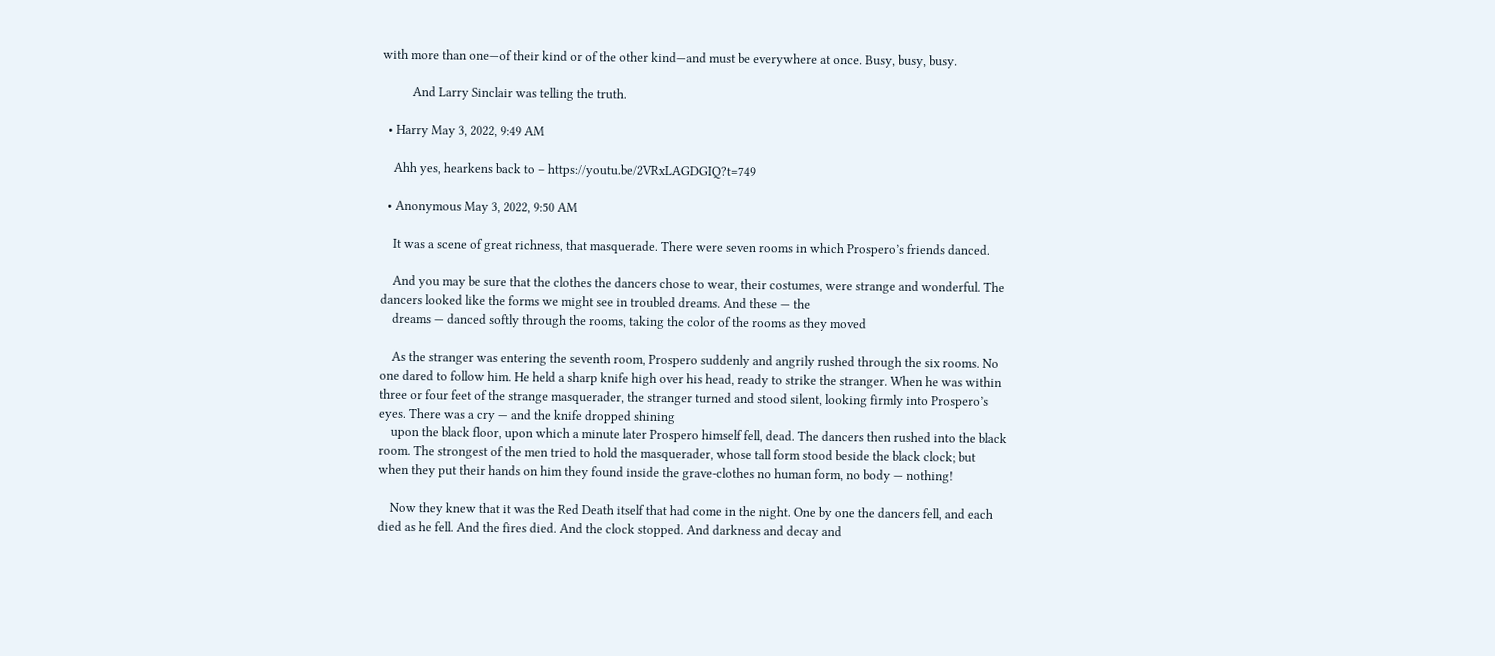with more than one—of their kind or of the other kind—and must be everywhere at once. Busy, busy, busy.

          And Larry Sinclair was telling the truth.

  • Harry May 3, 2022, 9:49 AM

    Ahh yes, hearkens back to – https://youtu.be/2VRxLAGDGIQ?t=749

  • Anonymous May 3, 2022, 9:50 AM

    It was a scene of great richness, that masquerade. There were seven rooms in which Prospero’s friends danced.

    And you may be sure that the clothes the dancers chose to wear, their costumes, were strange and wonderful. The dancers looked like the forms we might see in troubled dreams. And these — the
    dreams — danced softly through the rooms, taking the color of the rooms as they moved

    As the stranger was entering the seventh room, Prospero suddenly and angrily rushed through the six rooms. No one dared to follow him. He held a sharp knife high over his head, ready to strike the stranger. When he was within three or four feet of the strange masquerader, the stranger turned and stood silent, looking firmly into Prospero’s eyes. There was a cry — and the knife dropped shining
    upon the black floor, upon which a minute later Prospero himself fell, dead. The dancers then rushed into the black room. The strongest of the men tried to hold the masquerader, whose tall form stood beside the black clock; but when they put their hands on him they found inside the grave-clothes no human form, no body — nothing!

    Now they knew that it was the Red Death itself that had come in the night. One by one the dancers fell, and each died as he fell. And the fires died. And the clock stopped. And darkness and decay and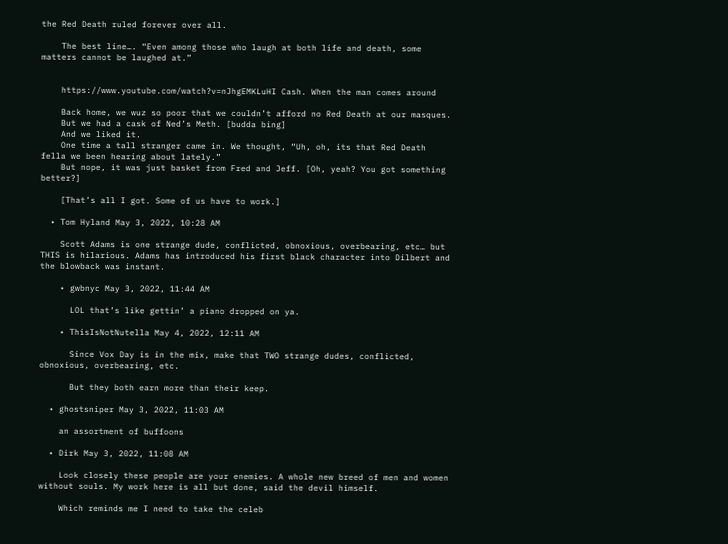the Red Death ruled forever over all.

    The best line…. “Even among those who laugh at both life and death, some matters cannot be laughed at.”


    https://www.youtube.com/watch?v=nJhgEMKLuHI Cash. When the man comes around

    Back home, we wuz so poor that we couldn’t afford no Red Death at our masques.
    But we had a cask of Ned’s Meth. [budda bing]
    And we liked it.
    One time a tall stranger came in. We thought, “Uh, oh, its that Red Death fella we been hearing about lately.”
    But nope, it was just basket from Fred and Jeff. [Oh, yeah? You got something better?]

    [That’s all I got. Some of us have to work.]

  • Tom Hyland May 3, 2022, 10:28 AM

    Scott Adams is one strange dude, conflicted, obnoxious, overbearing, etc… but THIS is hilarious. Adams has introduced his first black character into Dilbert and the blowback was instant.

    • gwbnyc May 3, 2022, 11:44 AM

      LOL that’s like gettin’ a piano dropped on ya.

    • ThisIsNotNutella May 4, 2022, 12:11 AM

      Since Vox Day is in the mix, make that TWO strange dudes, conflicted, obnoxious, overbearing, etc.

      But they both earn more than their keep.

  • ghostsniper May 3, 2022, 11:03 AM

    an assortment of buffoons

  • Dirk May 3, 2022, 11:08 AM

    Look closely these people are your enemies. A whole new breed of men and women without souls. My work here is all but done, said the devil himself.

    Which reminds me I need to take the celeb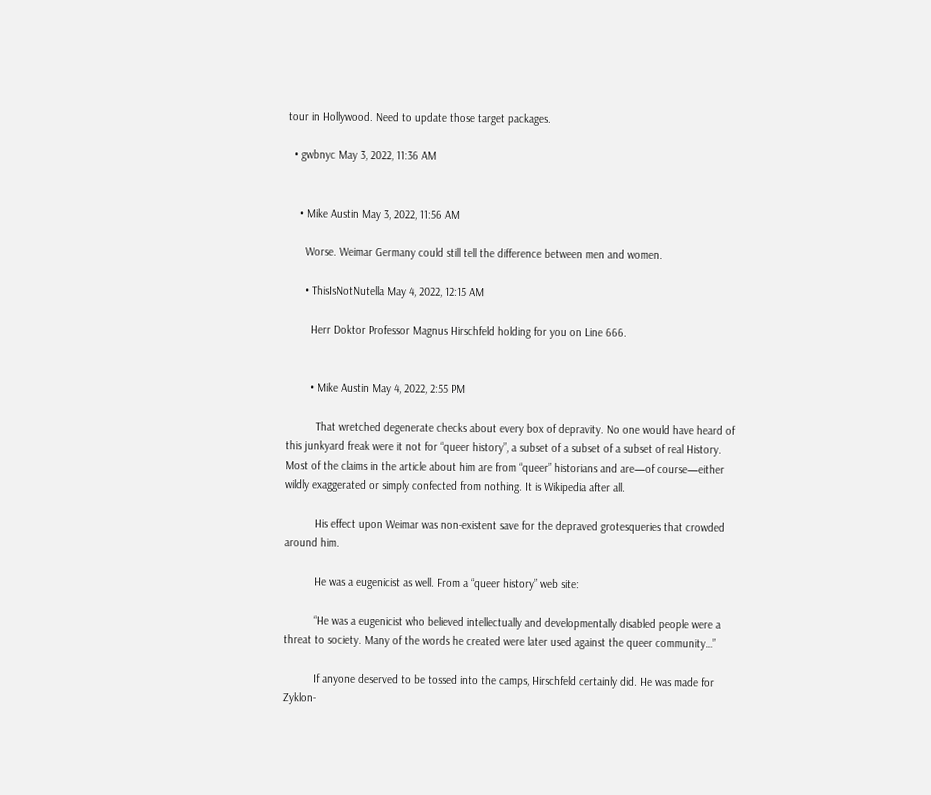tour in Hollywood. Need to update those target packages.

  • gwbnyc May 3, 2022, 11:36 AM


    • Mike Austin May 3, 2022, 11:56 AM

      Worse. Weimar Germany could still tell the difference between men and women.

      • ThisIsNotNutella May 4, 2022, 12:15 AM

        Herr Doktor Professor Magnus Hirschfeld holding for you on Line 666.


        • Mike Austin May 4, 2022, 2:55 PM

          That wretched degenerate checks about every box of depravity. No one would have heard of this junkyard freak were it not for “queer history”, a subset of a subset of a subset of real History. Most of the claims in the article about him are from “queer” historians and are—of course—either wildly exaggerated or simply confected from nothing. It is Wikipedia after all.

          His effect upon Weimar was non-existent save for the depraved grotesqueries that crowded around him.

          He was a eugenicist as well. From a “queer history” web site:

          “He was a eugenicist who believed intellectually and developmentally disabled people were a threat to society. Many of the words he created were later used against the queer community…”

          If anyone deserved to be tossed into the camps, Hirschfeld certainly did. He was made for Zyklon-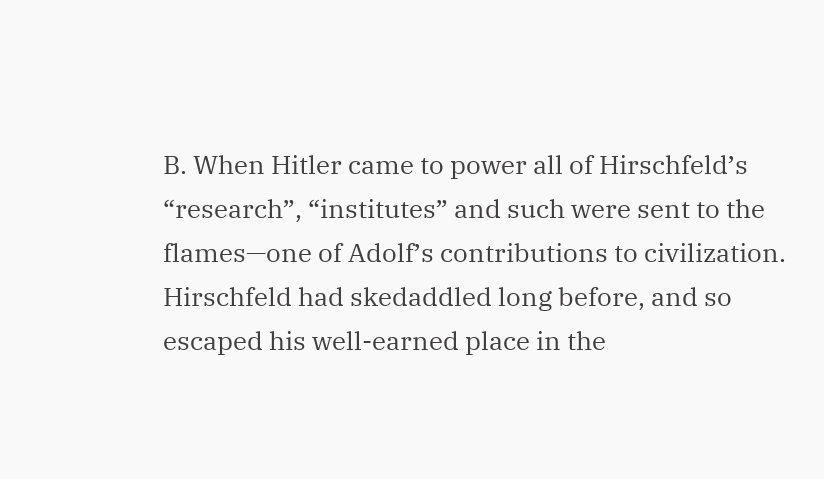B. When Hitler came to power all of Hirschfeld’s “research”, “institutes” and such were sent to the flames—one of Adolf’s contributions to civilization. Hirschfeld had skedaddled long before, and so escaped his well-earned place in the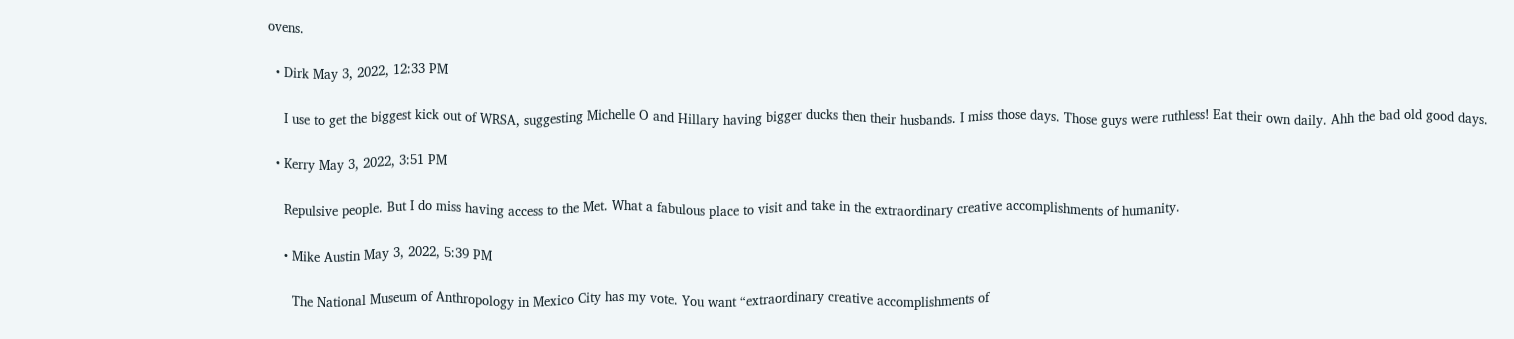ovens.

  • Dirk May 3, 2022, 12:33 PM

    I use to get the biggest kick out of WRSA, suggesting Michelle O and Hillary having bigger ducks then their husbands. I miss those days. Those guys were ruthless! Eat their own daily. Ahh the bad old good days.

  • Kerry May 3, 2022, 3:51 PM

    Repulsive people. But I do miss having access to the Met. What a fabulous place to visit and take in the extraordinary creative accomplishments of humanity.

    • Mike Austin May 3, 2022, 5:39 PM

      The National Museum of Anthropology in Mexico City has my vote. You want “extraordinary creative accomplishments of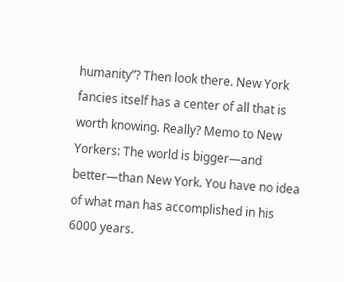humanity”? Then look there. New York fancies itself has a center of all that is worth knowing. Really? Memo to New Yorkers: The world is bigger—and better—than New York. You have no idea of what man has accomplished in his 6000 years.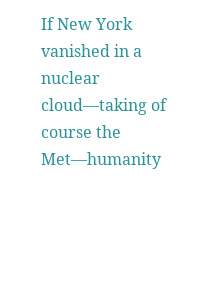If New York vanished in a nuclear cloud—taking of course the Met—humanity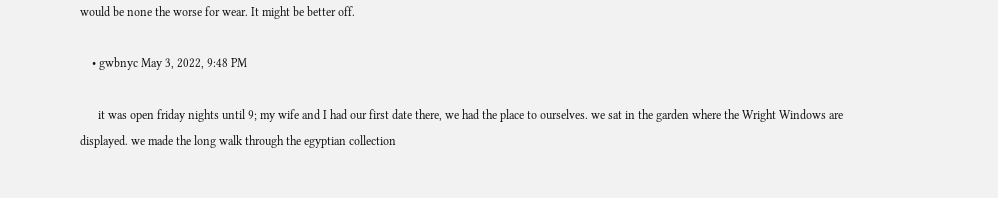would be none the worse for wear. It might be better off.

    • gwbnyc May 3, 2022, 9:48 PM

      it was open friday nights until 9; my wife and I had our first date there, we had the place to ourselves. we sat in the garden where the Wright Windows are displayed. we made the long walk through the egyptian collection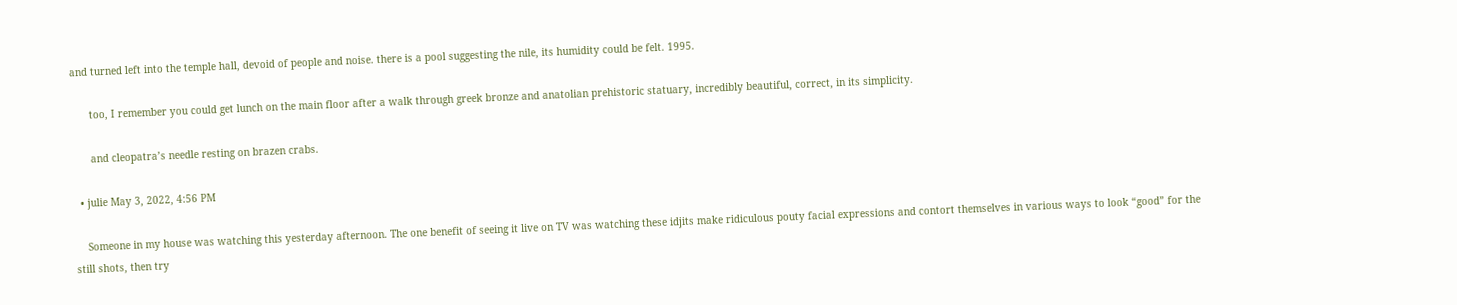and turned left into the temple hall, devoid of people and noise. there is a pool suggesting the nile, its humidity could be felt. 1995.

      too, I remember you could get lunch on the main floor after a walk through greek bronze and anatolian prehistoric statuary, incredibly beautiful, correct, in its simplicity.

      and cleopatra’s needle resting on brazen crabs.

  • julie May 3, 2022, 4:56 PM

    Someone in my house was watching this yesterday afternoon. The one benefit of seeing it live on TV was watching these idjits make ridiculous pouty facial expressions and contort themselves in various ways to look “good” for the still shots, then try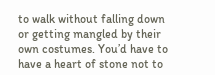to walk without falling down or getting mangled by their own costumes. You’d have to have a heart of stone not to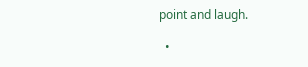point and laugh.

  •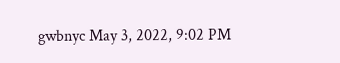gwbnyc May 3, 2022, 9:02 PM